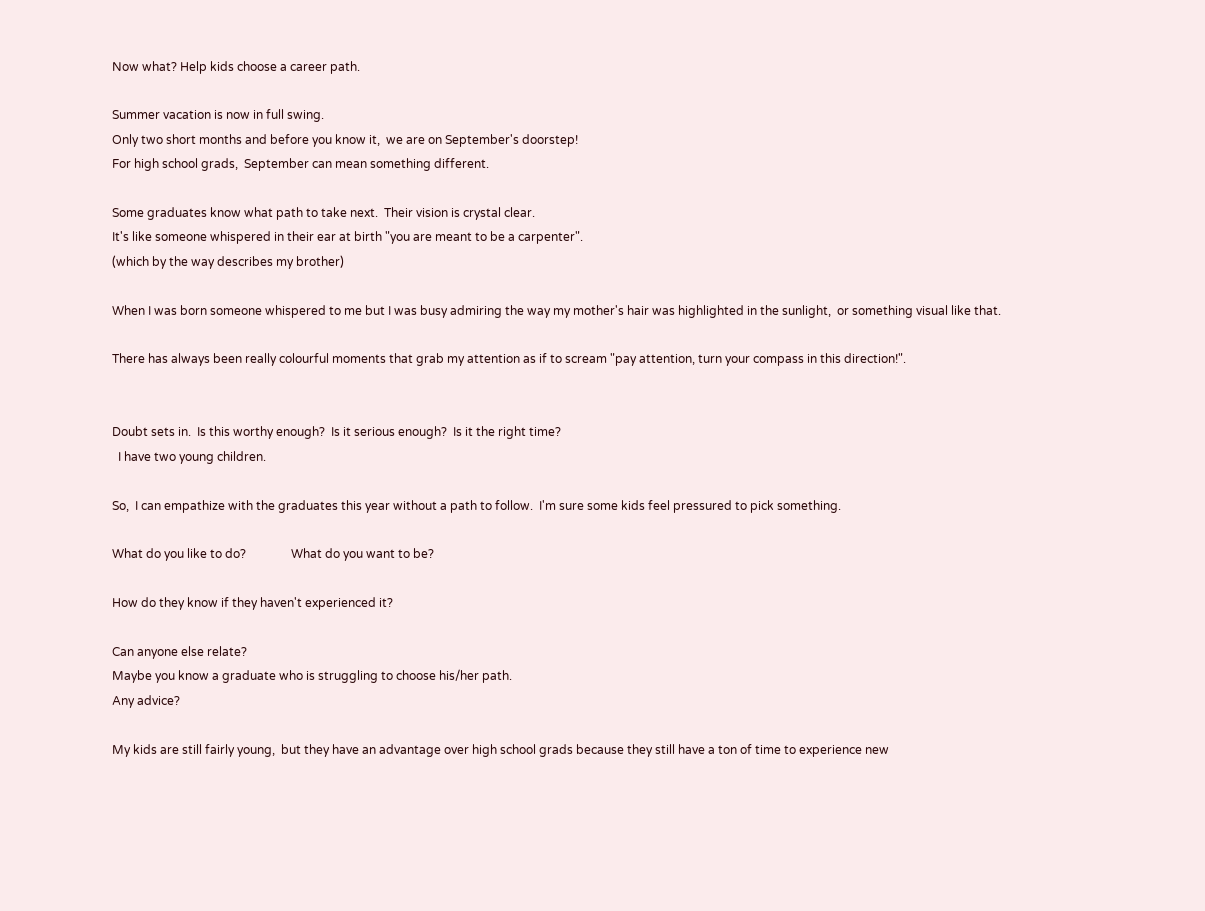Now what? Help kids choose a career path.

Summer vacation is now in full swing.
Only two short months and before you know it,  we are on September's doorstep!
For high school grads,  September can mean something different.

Some graduates know what path to take next.  Their vision is crystal clear.
It's like someone whispered in their ear at birth "you are meant to be a carpenter".
(which by the way describes my brother)

When I was born someone whispered to me but I was busy admiring the way my mother's hair was highlighted in the sunlight,  or something visual like that.

There has always been really colourful moments that grab my attention as if to scream "pay attention, turn your compass in this direction!".


Doubt sets in.  Is this worthy enough?  Is it serious enough?  Is it the right time?
  I have two young children.

So,  I can empathize with the graduates this year without a path to follow.  I'm sure some kids feel pressured to pick something.

What do you like to do?               What do you want to be?

How do they know if they haven't experienced it?

Can anyone else relate?
Maybe you know a graduate who is struggling to choose his/her path.
Any advice?

My kids are still fairly young,  but they have an advantage over high school grads because they still have a ton of time to experience new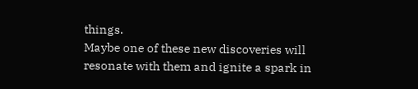things.
Maybe one of these new discoveries will resonate with them and ignite a spark in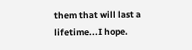them that will last a lifetime...I hope.